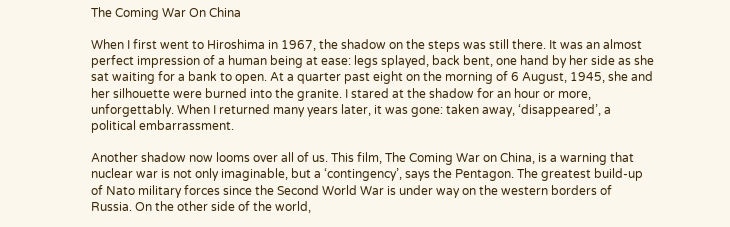The Coming War On China

When I first went to Hiroshima in 1967, the shadow on the steps was still there. It was an almost perfect impression of a human being at ease: legs splayed, back bent, one hand by her side as she sat waiting for a bank to open. At a quarter past eight on the morning of 6 August, 1945, she and her silhouette were burned into the granite. I stared at the shadow for an hour or more, unforgettably. When I returned many years later, it was gone: taken away, ‘disappeared’, a political embarrassment.

Another shadow now looms over all of us. This film, The Coming War on China, is a warning that nuclear war is not only imaginable, but a ‘contingency’, says the Pentagon. The greatest build-up of Nato military forces since the Second World War is under way on the western borders of Russia. On the other side of the world,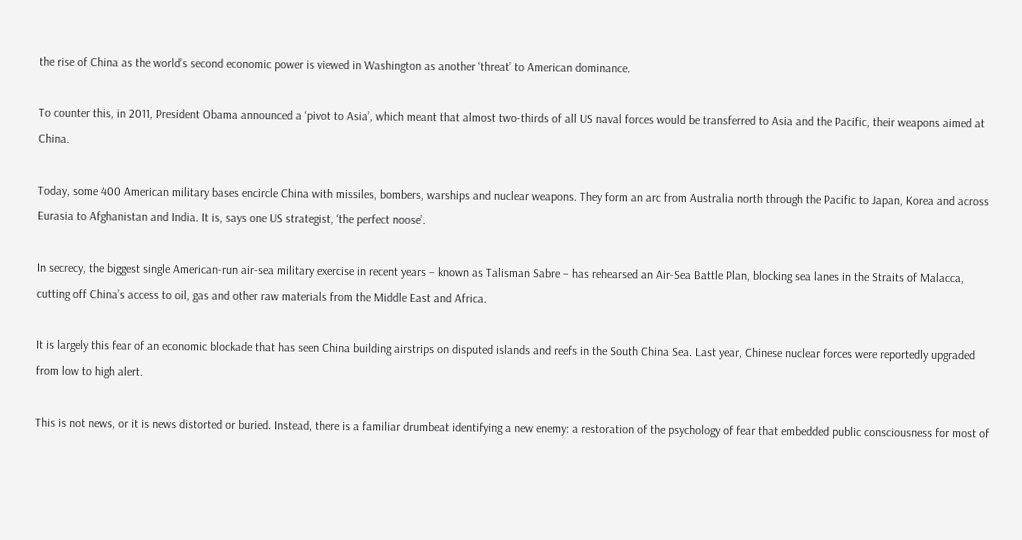the rise of China as the world’s second economic power is viewed in Washington as another ‘threat’ to American dominance.

To counter this, in 2011, President Obama announced a ‘pivot to Asia’, which meant that almost two-thirds of all US naval forces would be transferred to Asia and the Pacific, their weapons aimed at China.

Today, some 400 American military bases encircle China with missiles, bombers, warships and nuclear weapons. They form an arc from Australia north through the Pacific to Japan, Korea and across Eurasia to Afghanistan and India. It is, says one US strategist, ‘the perfect noose’.

In secrecy, the biggest single American-run air-sea military exercise in recent years – known as Talisman Sabre – has rehearsed an Air-Sea Battle Plan, blocking sea lanes in the Straits of Malacca, cutting off China’s access to oil, gas and other raw materials from the Middle East and Africa.

It is largely this fear of an economic blockade that has seen China building airstrips on disputed islands and reefs in the South China Sea. Last year, Chinese nuclear forces were reportedly upgraded from low to high alert.

This is not news, or it is news distorted or buried. Instead, there is a familiar drumbeat identifying a new enemy: a restoration of the psychology of fear that embedded public consciousness for most of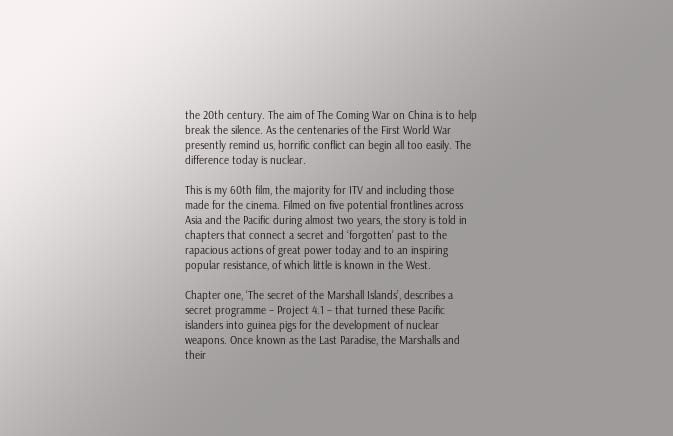the 20th century. The aim of The Coming War on China is to help break the silence. As the centenaries of the First World War presently remind us, horrific conflict can begin all too easily. The difference today is nuclear.

This is my 60th film, the majority for ITV and including those made for the cinema. Filmed on five potential frontlines across Asia and the Pacific during almost two years, the story is told in chapters that connect a secret and ‘forgotten’ past to the rapacious actions of great power today and to an inspiring popular resistance, of which little is known in the West.

Chapter one, ‘The secret of the Marshall Islands’, describes a secret programme – Project 4.1 – that turned these Pacific islanders into guinea pigs for the development of nuclear weapons. Once known as the Last Paradise, the Marshalls and their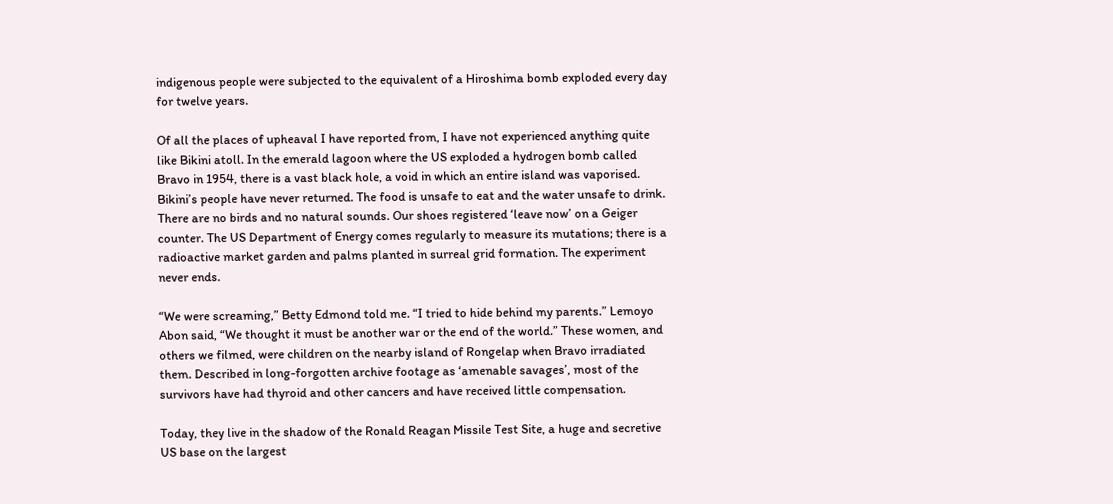indigenous people were subjected to the equivalent of a Hiroshima bomb exploded every day for twelve years.

Of all the places of upheaval I have reported from, I have not experienced anything quite like Bikini atoll. In the emerald lagoon where the US exploded a hydrogen bomb called Bravo in 1954, there is a vast black hole, a void in which an entire island was vaporised. Bikini’s people have never returned. The food is unsafe to eat and the water unsafe to drink. There are no birds and no natural sounds. Our shoes registered ‘leave now’ on a Geiger counter. The US Department of Energy comes regularly to measure its mutations; there is a radioactive market garden and palms planted in surreal grid formation. The experiment never ends.

“We were screaming,” Betty Edmond told me. “I tried to hide behind my parents.” Lemoyo Abon said, “We thought it must be another war or the end of the world.” These women, and others we filmed, were children on the nearby island of Rongelap when Bravo irradiated them. Described in long-forgotten archive footage as ‘amenable savages’, most of the survivors have had thyroid and other cancers and have received little compensation.

Today, they live in the shadow of the Ronald Reagan Missile Test Site, a huge and secretive US base on the largest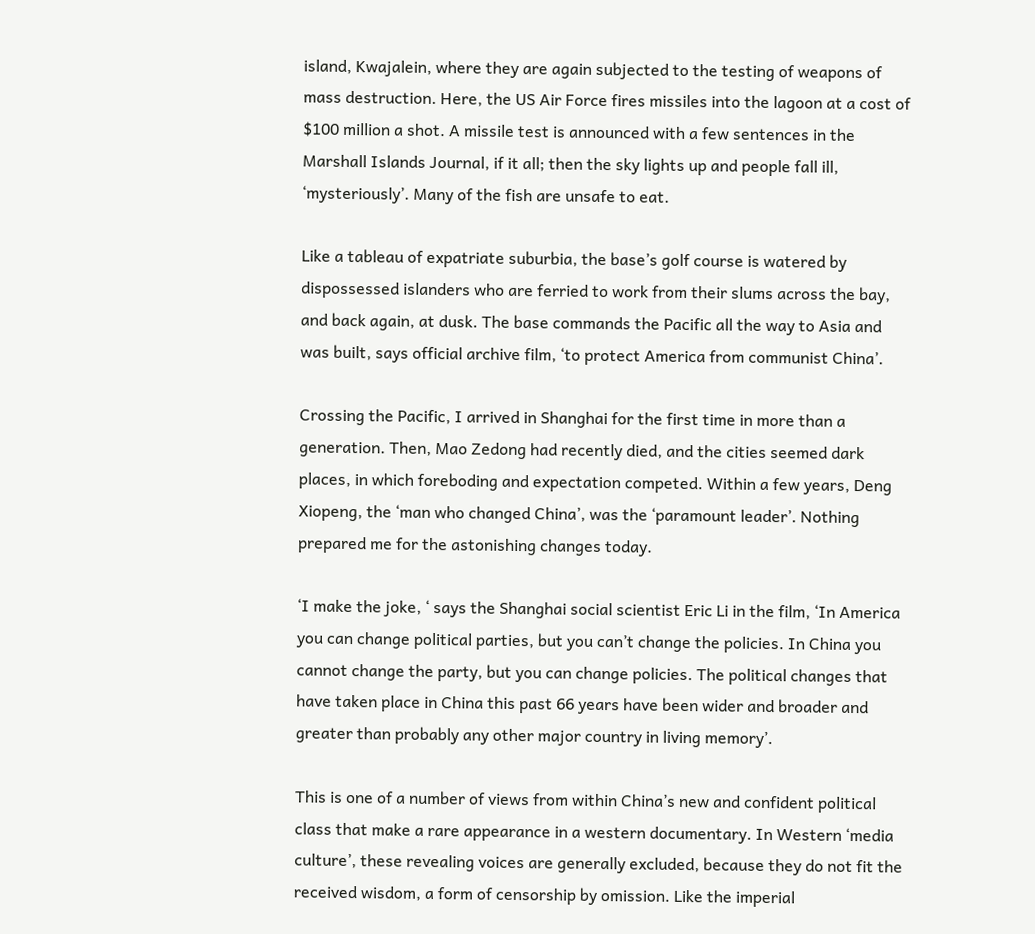island, Kwajalein, where they are again subjected to the testing of weapons of mass destruction. Here, the US Air Force fires missiles into the lagoon at a cost of $100 million a shot. A missile test is announced with a few sentences in the Marshall Islands Journal, if it all; then the sky lights up and people fall ill, ‘mysteriously’. Many of the fish are unsafe to eat.

Like a tableau of expatriate suburbia, the base’s golf course is watered by dispossessed islanders who are ferried to work from their slums across the bay, and back again, at dusk. The base commands the Pacific all the way to Asia and was built, says official archive film, ‘to protect America from communist China’.

Crossing the Pacific, I arrived in Shanghai for the first time in more than a generation. Then, Mao Zedong had recently died, and the cities seemed dark places, in which foreboding and expectation competed. Within a few years, Deng Xiopeng, the ‘man who changed China’, was the ‘paramount leader’. Nothing prepared me for the astonishing changes today.

‘I make the joke, ‘ says the Shanghai social scientist Eric Li in the film, ‘In America you can change political parties, but you can’t change the policies. In China you cannot change the party, but you can change policies. The political changes that have taken place in China this past 66 years have been wider and broader and greater than probably any other major country in living memory’.

This is one of a number of views from within China’s new and confident political class that make a rare appearance in a western documentary. In Western ‘media culture’, these revealing voices are generally excluded, because they do not fit the received wisdom, a form of censorship by omission. Like the imperial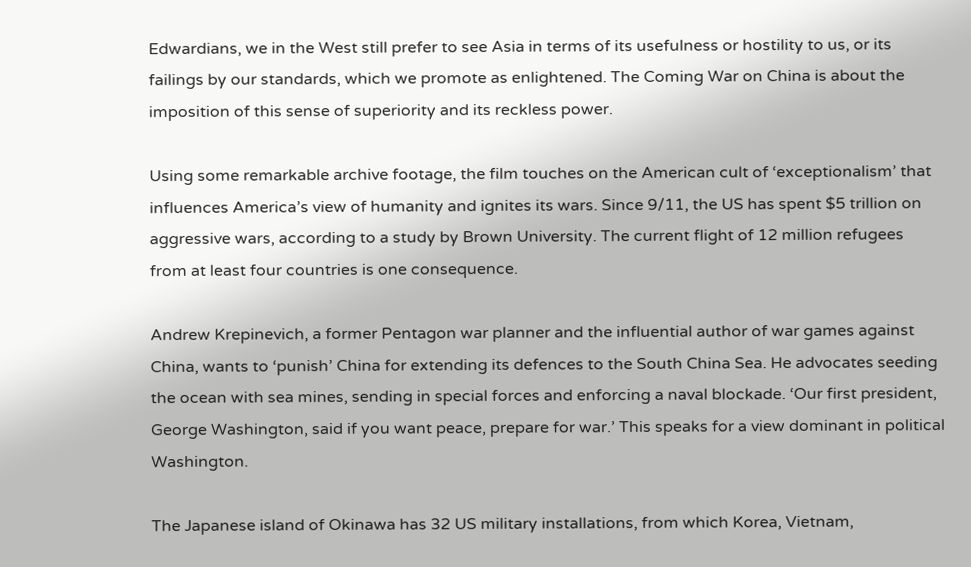Edwardians, we in the West still prefer to see Asia in terms of its usefulness or hostility to us, or its failings by our standards, which we promote as enlightened. The Coming War on China is about the imposition of this sense of superiority and its reckless power.

Using some remarkable archive footage, the film touches on the American cult of ‘exceptionalism’ that influences America’s view of humanity and ignites its wars. Since 9/11, the US has spent $5 trillion on aggressive wars, according to a study by Brown University. The current flight of 12 million refugees from at least four countries is one consequence.

Andrew Krepinevich, a former Pentagon war planner and the influential author of war games against China, wants to ‘punish’ China for extending its defences to the South China Sea. He advocates seeding the ocean with sea mines, sending in special forces and enforcing a naval blockade. ‘Our first president, George Washington, said if you want peace, prepare for war.’ This speaks for a view dominant in political Washington.

The Japanese island of Okinawa has 32 US military installations, from which Korea, Vietnam,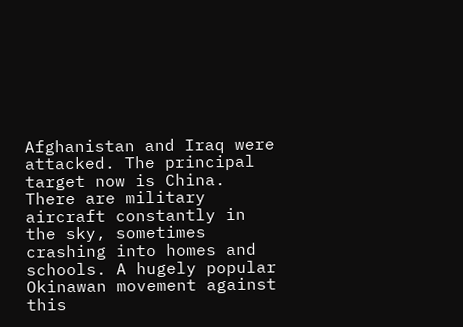Afghanistan and Iraq were attacked. The principal target now is China. There are military aircraft constantly in the sky, sometimes crashing into homes and schools. A hugely popular Okinawan movement against this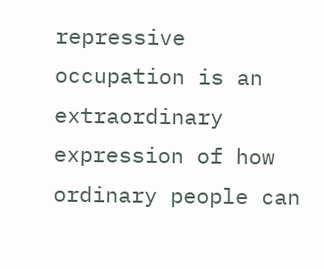repressive occupation is an extraordinary expression of how ordinary people can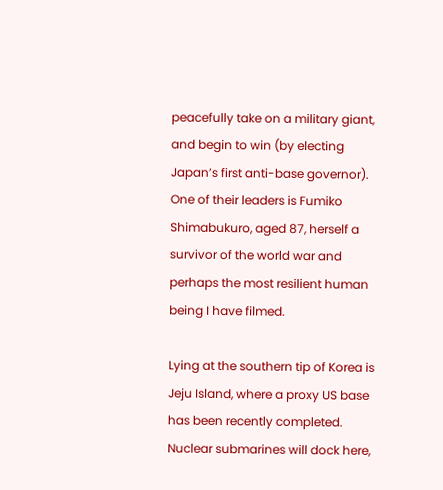peacefully take on a military giant, and begin to win (by electing Japan’s first anti-base governor). One of their leaders is Fumiko Shimabukuro, aged 87, herself a survivor of the world war and perhaps the most resilient human being I have filmed.

Lying at the southern tip of Korea is Jeju Island, where a proxy US base has been recently completed. Nuclear submarines will dock here,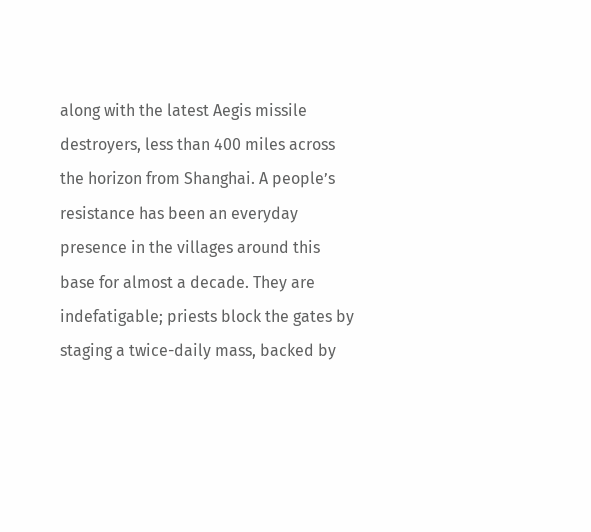along with the latest Aegis missile destroyers, less than 400 miles across the horizon from Shanghai. A people’s resistance has been an everyday presence in the villages around this base for almost a decade. They are indefatigable; priests block the gates by staging a twice-daily mass, backed by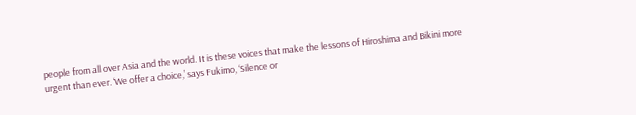people from all over Asia and the world. It is these voices that make the lessons of Hiroshima and Bikini more urgent than ever. ‘We offer a choice,’ says Fukimo, ‘Silence or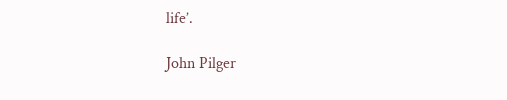life’.

John Pilger